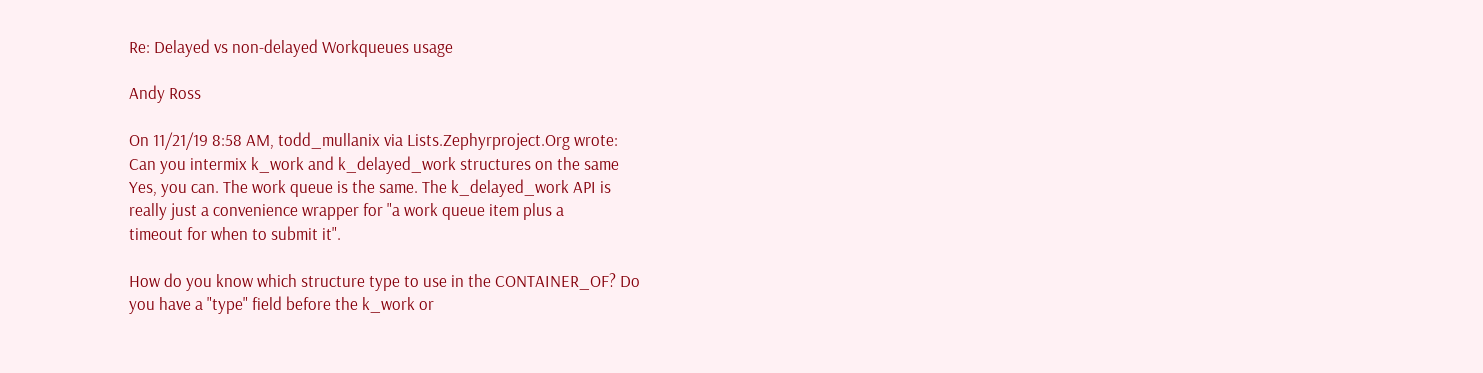Re: Delayed vs non-delayed Workqueues usage

Andy Ross

On 11/21/19 8:58 AM, todd_mullanix via Lists.Zephyrproject.Org wrote:
Can you intermix k_work and k_delayed_work structures on the same
Yes, you can. The work queue is the same. The k_delayed_work API is
really just a convenience wrapper for "a work queue item plus a
timeout for when to submit it".

How do you know which structure type to use in the CONTAINER_OF? Do
you have a "type" field before the k_work or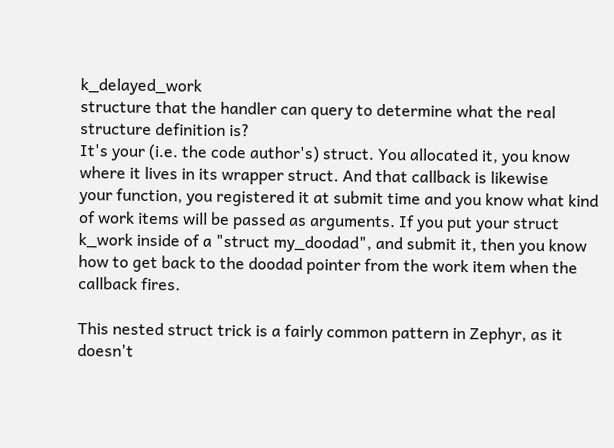k_delayed_work
structure that the handler can query to determine what the real
structure definition is?
It's your (i.e. the code author's) struct. You allocated it, you know
where it lives in its wrapper struct. And that callback is likewise
your function, you registered it at submit time and you know what kind
of work items will be passed as arguments. If you put your struct
k_work inside of a "struct my_doodad", and submit it, then you know
how to get back to the doodad pointer from the work item when the
callback fires.

This nested struct trick is a fairly common pattern in Zephyr, as it
doesn't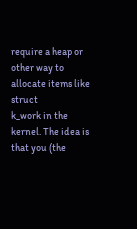require a heap or other way to allocate items like struct
k_work in the kernel. The idea is that you (the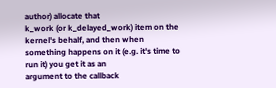author) allocate that
k_work (or k_delayed_work) item on the kernel's behalf, and then when
something happens on it (e.g. it's time to run it) you get it as an
argument to the callback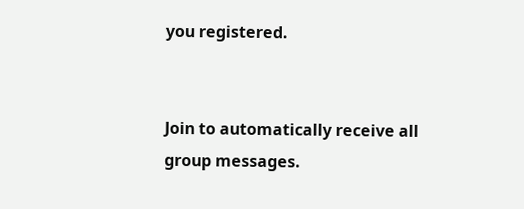you registered.


Join to automatically receive all group messages.